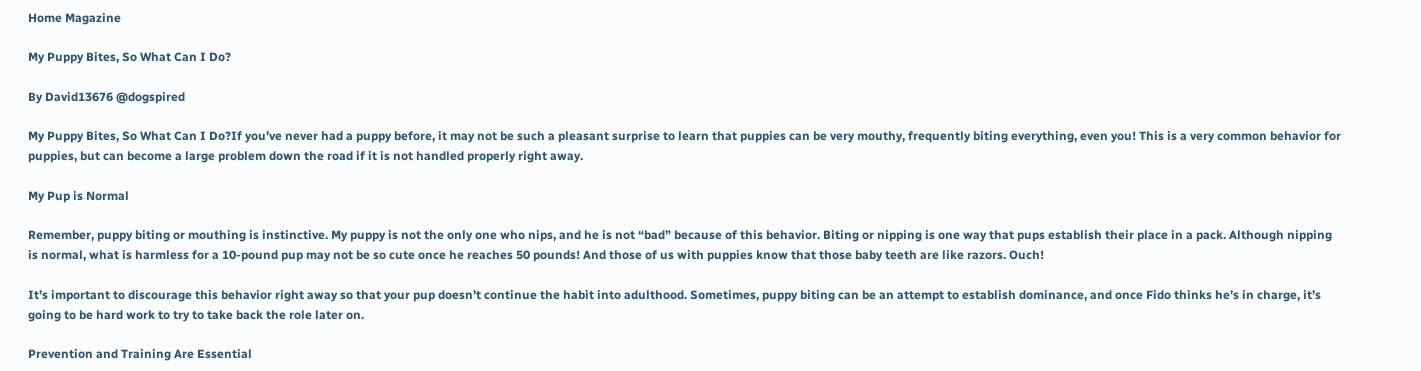Home Magazine

My Puppy Bites, So What Can I Do?

By David13676 @dogspired

My Puppy Bites, So What Can I Do?If you’ve never had a puppy before, it may not be such a pleasant surprise to learn that puppies can be very mouthy, frequently biting everything, even you! This is a very common behavior for puppies, but can become a large problem down the road if it is not handled properly right away.

My Pup is Normal

Remember, puppy biting or mouthing is instinctive. My puppy is not the only one who nips, and he is not “bad” because of this behavior. Biting or nipping is one way that pups establish their place in a pack. Although nipping is normal, what is harmless for a 10-pound pup may not be so cute once he reaches 50 pounds! And those of us with puppies know that those baby teeth are like razors. Ouch!

It’s important to discourage this behavior right away so that your pup doesn’t continue the habit into adulthood. Sometimes, puppy biting can be an attempt to establish dominance, and once Fido thinks he’s in charge, it’s going to be hard work to try to take back the role later on.

Prevention and Training Are Essential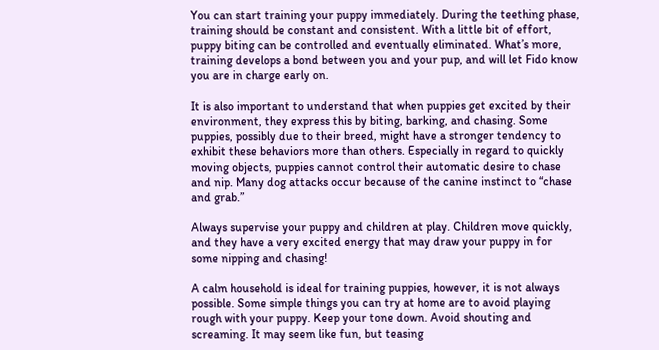You can start training your puppy immediately. During the teething phase, training should be constant and consistent. With a little bit of effort, puppy biting can be controlled and eventually eliminated. What’s more, training develops a bond between you and your pup, and will let Fido know you are in charge early on.

It is also important to understand that when puppies get excited by their environment, they express this by biting, barking, and chasing. Some puppies, possibly due to their breed, might have a stronger tendency to exhibit these behaviors more than others. Especially in regard to quickly moving objects, puppies cannot control their automatic desire to chase and nip. Many dog attacks occur because of the canine instinct to “chase and grab.”

Always supervise your puppy and children at play. Children move quickly, and they have a very excited energy that may draw your puppy in for some nipping and chasing!

A calm household is ideal for training puppies, however, it is not always possible. Some simple things you can try at home are to avoid playing rough with your puppy. Keep your tone down. Avoid shouting and screaming. It may seem like fun, but teasing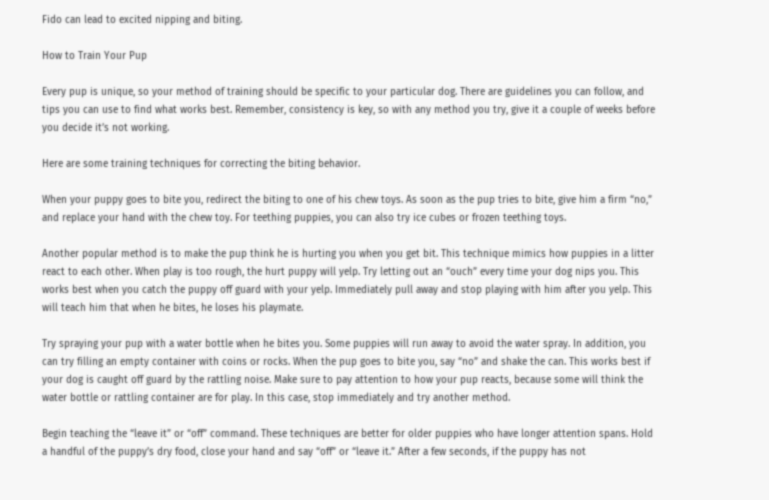Fido can lead to excited nipping and biting.

How to Train Your Pup

Every pup is unique, so your method of training should be specific to your particular dog. There are guidelines you can follow, and tips you can use to find what works best. Remember, consistency is key, so with any method you try, give it a couple of weeks before you decide it’s not working.

Here are some training techniques for correcting the biting behavior.

When your puppy goes to bite you, redirect the biting to one of his chew toys. As soon as the pup tries to bite, give him a firm “no,” and replace your hand with the chew toy. For teething puppies, you can also try ice cubes or frozen teething toys.

Another popular method is to make the pup think he is hurting you when you get bit. This technique mimics how puppies in a litter react to each other. When play is too rough, the hurt puppy will yelp. Try letting out an “ouch” every time your dog nips you. This works best when you catch the puppy off guard with your yelp. Immediately pull away and stop playing with him after you yelp. This will teach him that when he bites, he loses his playmate.

Try spraying your pup with a water bottle when he bites you. Some puppies will run away to avoid the water spray. In addition, you can try filling an empty container with coins or rocks. When the pup goes to bite you, say “no” and shake the can. This works best if your dog is caught off guard by the rattling noise. Make sure to pay attention to how your pup reacts, because some will think the water bottle or rattling container are for play. In this case, stop immediately and try another method.

Begin teaching the “leave it” or “off” command. These techniques are better for older puppies who have longer attention spans. Hold a handful of the puppy’s dry food, close your hand and say “off” or “leave it.” After a few seconds, if the puppy has not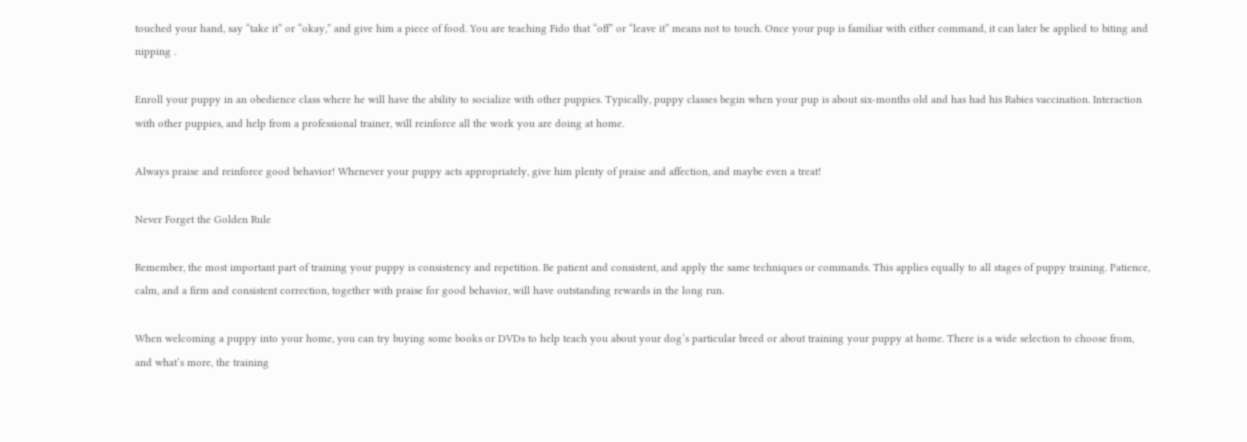touched your hand, say “take it” or “okay,” and give him a piece of food. You are teaching Fido that “off” or “leave it” means not to touch. Once your pup is familiar with either command, it can later be applied to biting and nipping .

Enroll your puppy in an obedience class where he will have the ability to socialize with other puppies. Typically, puppy classes begin when your pup is about six-months old and has had his Rabies vaccination. Interaction with other puppies, and help from a professional trainer, will reinforce all the work you are doing at home.

Always praise and reinforce good behavior! Whenever your puppy acts appropriately, give him plenty of praise and affection, and maybe even a treat!

Never Forget the Golden Rule

Remember, the most important part of training your puppy is consistency and repetition. Be patient and consistent, and apply the same techniques or commands. This applies equally to all stages of puppy training. Patience, calm, and a firm and consistent correction, together with praise for good behavior, will have outstanding rewards in the long run.

When welcoming a puppy into your home, you can try buying some books or DVDs to help teach you about your dog’s particular breed or about training your puppy at home. There is a wide selection to choose from, and what’s more, the training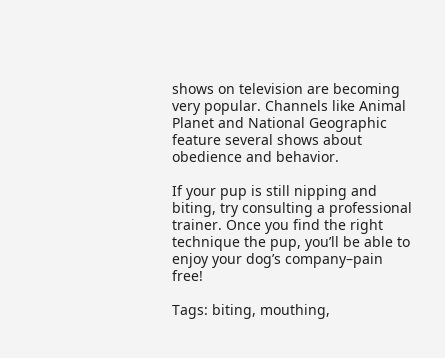shows on television are becoming very popular. Channels like Animal Planet and National Geographic feature several shows about obedience and behavior.

If your pup is still nipping and biting, try consulting a professional trainer. Once you find the right technique the pup, you’ll be able to enjoy your dog’s company–pain free!

Tags: biting, mouthing,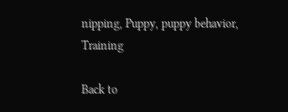nipping, Puppy, puppy behavior, Training

Back to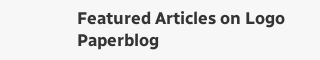Featured Articles on Logo Paperblog